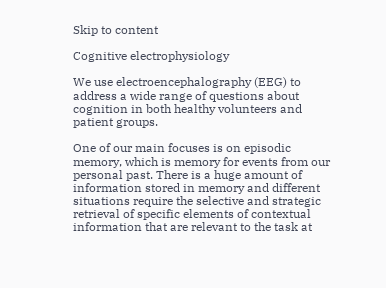Skip to content

Cognitive electrophysiology

We use electroencephalography (EEG) to address a wide range of questions about cognition in both healthy volunteers and patient groups.

One of our main focuses is on episodic memory, which is memory for events from our personal past. There is a huge amount of information stored in memory and different situations require the selective and strategic retrieval of specific elements of contextual information that are relevant to the task at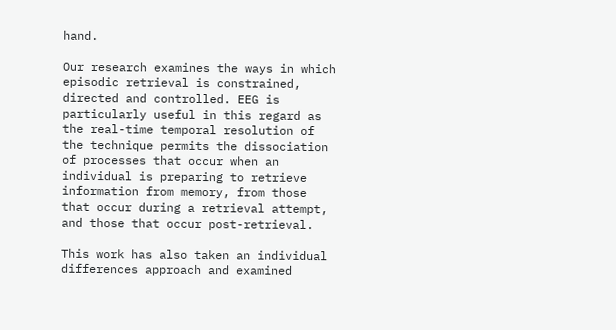hand.

Our research examines the ways in which episodic retrieval is constrained, directed and controlled. EEG is particularly useful in this regard as the real-time temporal resolution of the technique permits the dissociation of processes that occur when an individual is preparing to retrieve information from memory, from those that occur during a retrieval attempt, and those that occur post-retrieval.

This work has also taken an individual differences approach and examined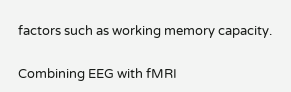factors such as working memory capacity.

Combining EEG with fMRI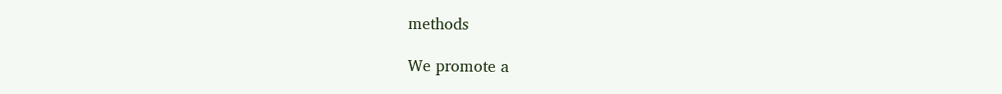methods

We promote a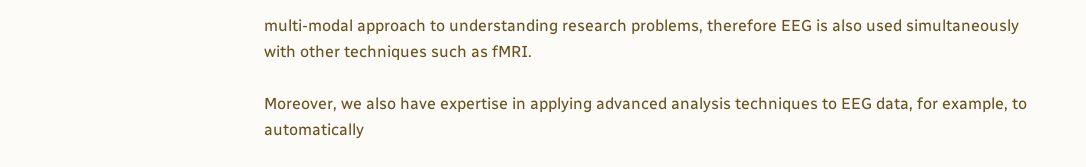multi-modal approach to understanding research problems, therefore EEG is also used simultaneously with other techniques such as fMRI.

Moreover, we also have expertise in applying advanced analysis techniques to EEG data, for example, to automatically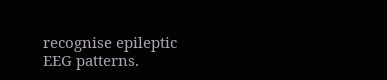recognise epileptic EEG patterns.